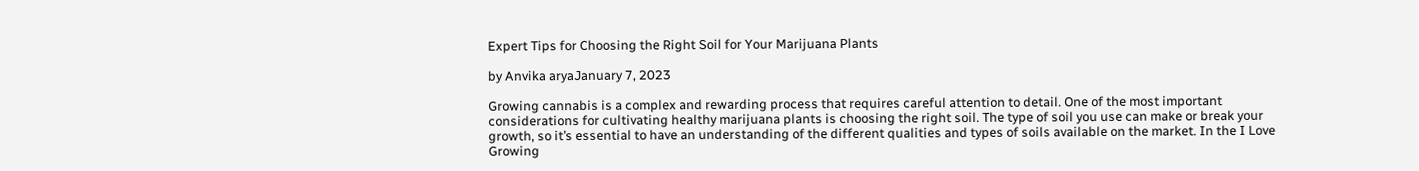Expert Tips for Choosing the Right Soil for Your Marijuana Plants

by Anvika aryaJanuary 7, 2023

Growing cannabis is a complex and rewarding process that requires careful attention to detail. One of the most important considerations for cultivating healthy marijuana plants is choosing the right soil. The type of soil you use can make or break your growth, so it’s essential to have an understanding of the different qualities and types of soils available on the market. In the I Love Growing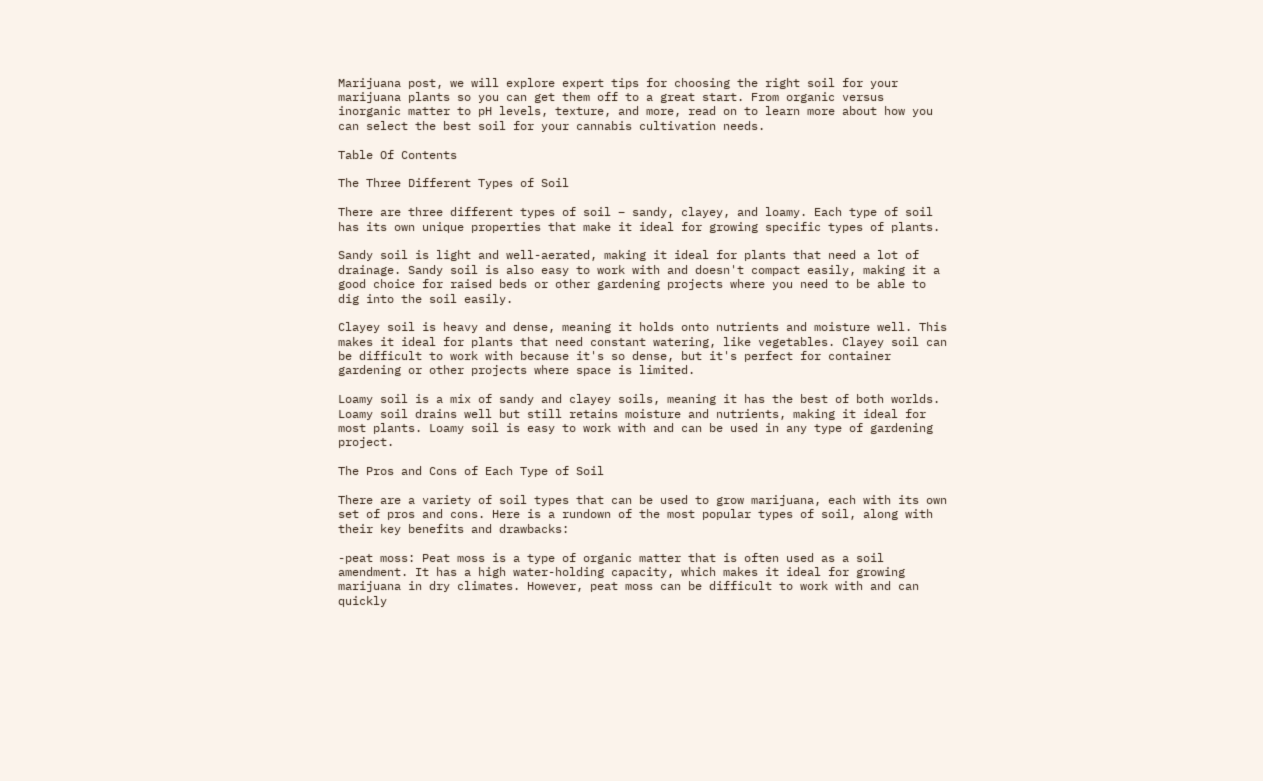Marijuana post, we will explore expert tips for choosing the right soil for your marijuana plants so you can get them off to a great start. From organic versus inorganic matter to pH levels, texture, and more, read on to learn more about how you can select the best soil for your cannabis cultivation needs.

Table Of Contents

The Three Different Types of Soil

There are three different types of soil – sandy, clayey, and loamy. Each type of soil has its own unique properties that make it ideal for growing specific types of plants.

Sandy soil is light and well-aerated, making it ideal for plants that need a lot of drainage. Sandy soil is also easy to work with and doesn't compact easily, making it a good choice for raised beds or other gardening projects where you need to be able to dig into the soil easily.

Clayey soil is heavy and dense, meaning it holds onto nutrients and moisture well. This makes it ideal for plants that need constant watering, like vegetables. Clayey soil can be difficult to work with because it's so dense, but it's perfect for container gardening or other projects where space is limited.

Loamy soil is a mix of sandy and clayey soils, meaning it has the best of both worlds. Loamy soil drains well but still retains moisture and nutrients, making it ideal for most plants. Loamy soil is easy to work with and can be used in any type of gardening project.

The Pros and Cons of Each Type of Soil

There are a variety of soil types that can be used to grow marijuana, each with its own set of pros and cons. Here is a rundown of the most popular types of soil, along with their key benefits and drawbacks:

-peat moss: Peat moss is a type of organic matter that is often used as a soil amendment. It has a high water-holding capacity, which makes it ideal for growing marijuana in dry climates. However, peat moss can be difficult to work with and can quickly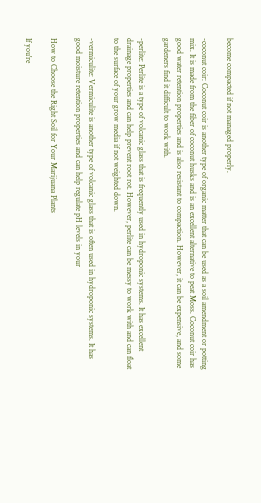become compacted if not managed properly.

-coconut coir: Coconut coir is another type of organic matter that can be used as a soil amendment or potting mix. It is made from the fiber of coconut husks and is an excellent alternative to peat Moss. Coconut coir has good water retention properties and is also resistant to compaction. However, it can be expensive, and some gardeners find it difficult to work with.

-perlite: Perlite is a type of volcanic glass that is frequently used in hydroponic systems. It has excellent drainage properties and can help prevent root rot. However, perlite can be messy to work with and can float to the surface of your grow media if not weighted down.

-vermiculite: Vermiculite is another type of volcanic glass that is often used in hydroponic systems. It has good moisture retention properties and can help regulate pH levels in your

How to Choose the Right Soil for Your Marijuana Plants

If you're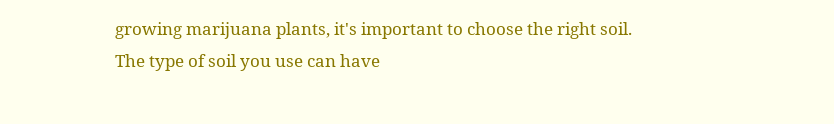growing marijuana plants, it's important to choose the right soil. The type of soil you use can have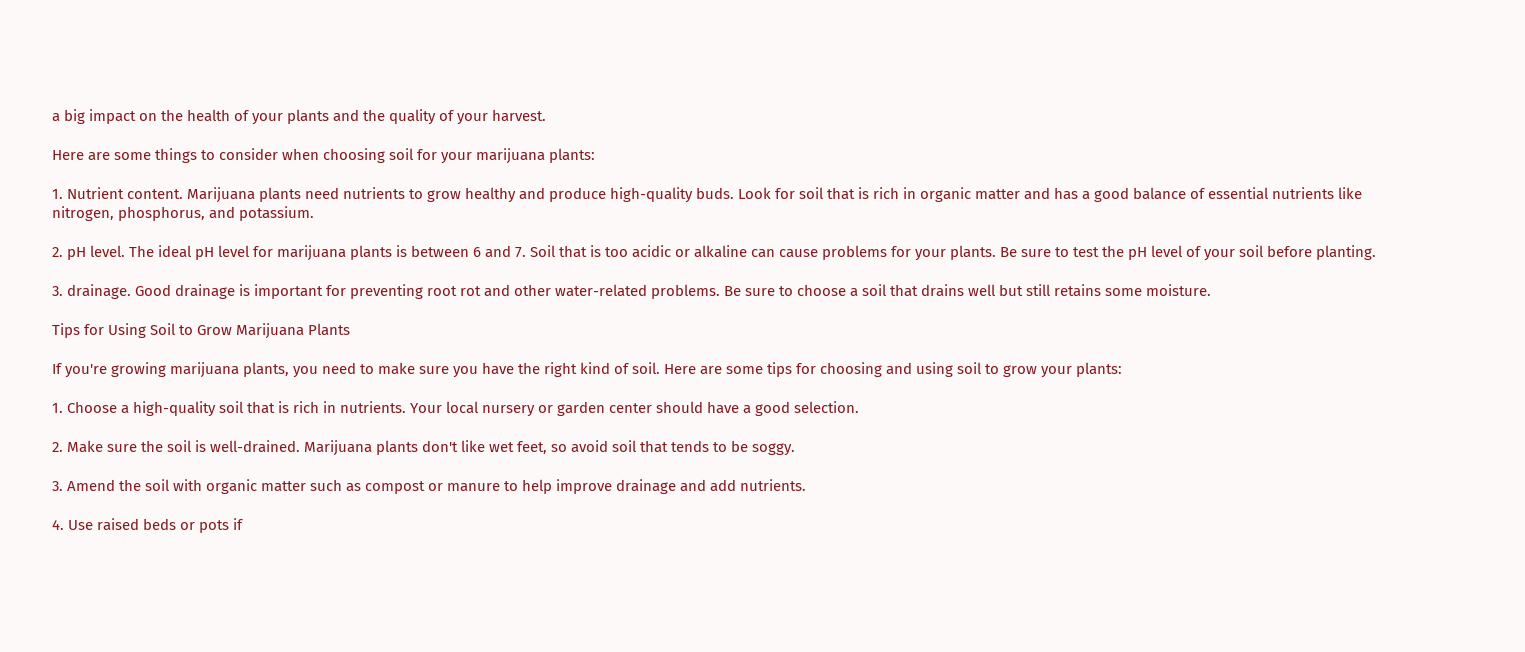a big impact on the health of your plants and the quality of your harvest.

Here are some things to consider when choosing soil for your marijuana plants:

1. Nutrient content. Marijuana plants need nutrients to grow healthy and produce high-quality buds. Look for soil that is rich in organic matter and has a good balance of essential nutrients like nitrogen, phosphorus, and potassium.

2. pH level. The ideal pH level for marijuana plants is between 6 and 7. Soil that is too acidic or alkaline can cause problems for your plants. Be sure to test the pH level of your soil before planting.

3. drainage. Good drainage is important for preventing root rot and other water-related problems. Be sure to choose a soil that drains well but still retains some moisture.

Tips for Using Soil to Grow Marijuana Plants

If you're growing marijuana plants, you need to make sure you have the right kind of soil. Here are some tips for choosing and using soil to grow your plants:

1. Choose a high-quality soil that is rich in nutrients. Your local nursery or garden center should have a good selection.

2. Make sure the soil is well-drained. Marijuana plants don't like wet feet, so avoid soil that tends to be soggy.

3. Amend the soil with organic matter such as compost or manure to help improve drainage and add nutrients.

4. Use raised beds or pots if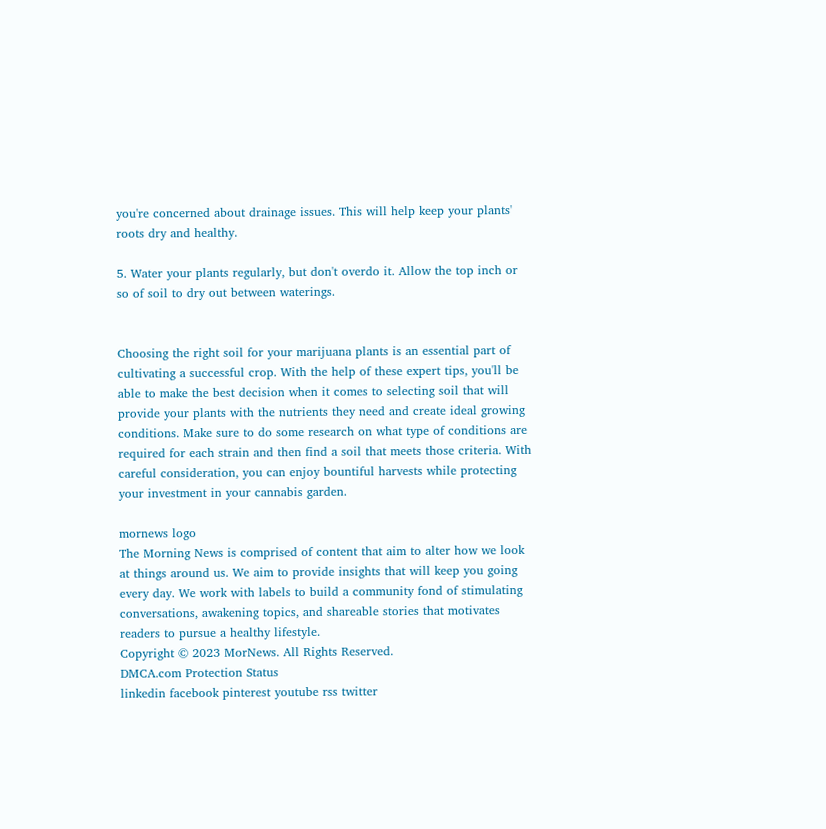you're concerned about drainage issues. This will help keep your plants' roots dry and healthy.

5. Water your plants regularly, but don't overdo it. Allow the top inch or so of soil to dry out between waterings.


Choosing the right soil for your marijuana plants is an essential part of cultivating a successful crop. With the help of these expert tips, you'll be able to make the best decision when it comes to selecting soil that will provide your plants with the nutrients they need and create ideal growing conditions. Make sure to do some research on what type of conditions are required for each strain and then find a soil that meets those criteria. With careful consideration, you can enjoy bountiful harvests while protecting your investment in your cannabis garden.

mornews logo
The Morning News is comprised of content that aim to alter how we look at things around us. We aim to provide insights that will keep you going every day. We work with labels to build a community fond of stimulating conversations, awakening topics, and shareable stories that motivates readers to pursue a healthy lifestyle.
Copyright © 2023 MorNews. All Rights Reserved.
DMCA.com Protection Status
linkedin facebook pinterest youtube rss twitter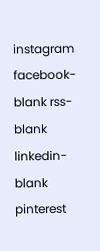instagram facebook-blank rss-blank linkedin-blank pinterest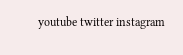youtube twitter instagram